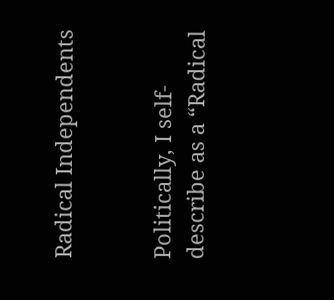Radical Independents


Politically, I self-describe as a “Radical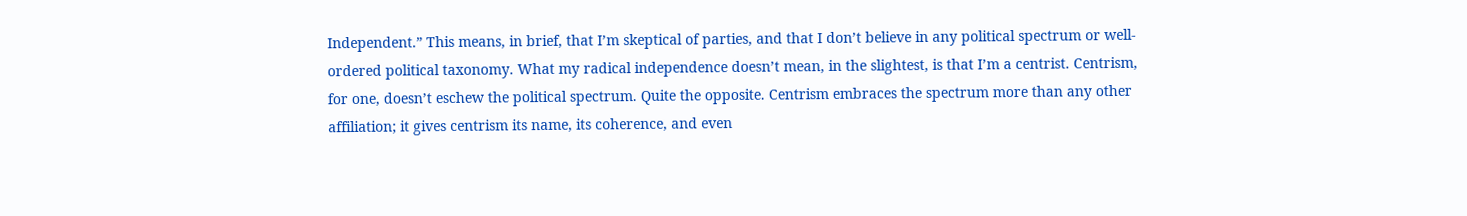Independent.” This means, in brief, that I’m skeptical of parties, and that I don’t believe in any political spectrum or well-ordered political taxonomy. What my radical independence doesn’t mean, in the slightest, is that I’m a centrist. Centrism, for one, doesn’t eschew the political spectrum. Quite the opposite. Centrism embraces the spectrum more than any other affiliation; it gives centrism its name, its coherence, and even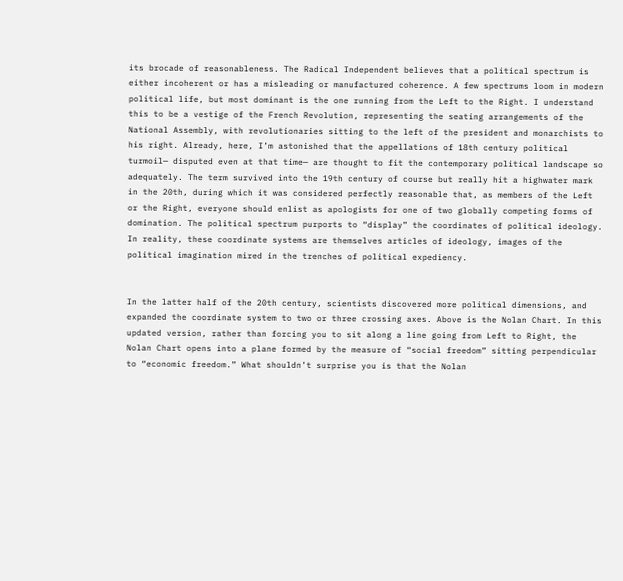its brocade of reasonableness. The Radical Independent believes that a political spectrum is either incoherent or has a misleading or manufactured coherence. A few spectrums loom in modern political life, but most dominant is the one running from the Left to the Right. I understand this to be a vestige of the French Revolution, representing the seating arrangements of the National Assembly, with revolutionaries sitting to the left of the president and monarchists to his right. Already, here, I’m astonished that the appellations of 18th century political turmoil— disputed even at that time— are thought to fit the contemporary political landscape so adequately. The term survived into the 19th century of course but really hit a highwater mark in the 20th, during which it was considered perfectly reasonable that, as members of the Left or the Right, everyone should enlist as apologists for one of two globally competing forms of domination. The political spectrum purports to “display” the coordinates of political ideology. In reality, these coordinate systems are themselves articles of ideology, images of the political imagination mired in the trenches of political expediency.


In the latter half of the 20th century, scientists discovered more political dimensions, and expanded the coordinate system to two or three crossing axes. Above is the Nolan Chart. In this updated version, rather than forcing you to sit along a line going from Left to Right, the Nolan Chart opens into a plane formed by the measure of “social freedom” sitting perpendicular to “economic freedom.” What shouldn’t surprise you is that the Nolan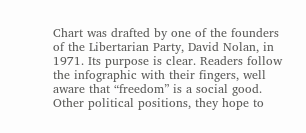Chart was drafted by one of the founders of the Libertarian Party, David Nolan, in 1971. Its purpose is clear. Readers follow the infographic with their fingers, well aware that “freedom” is a social good. Other political positions, they hope to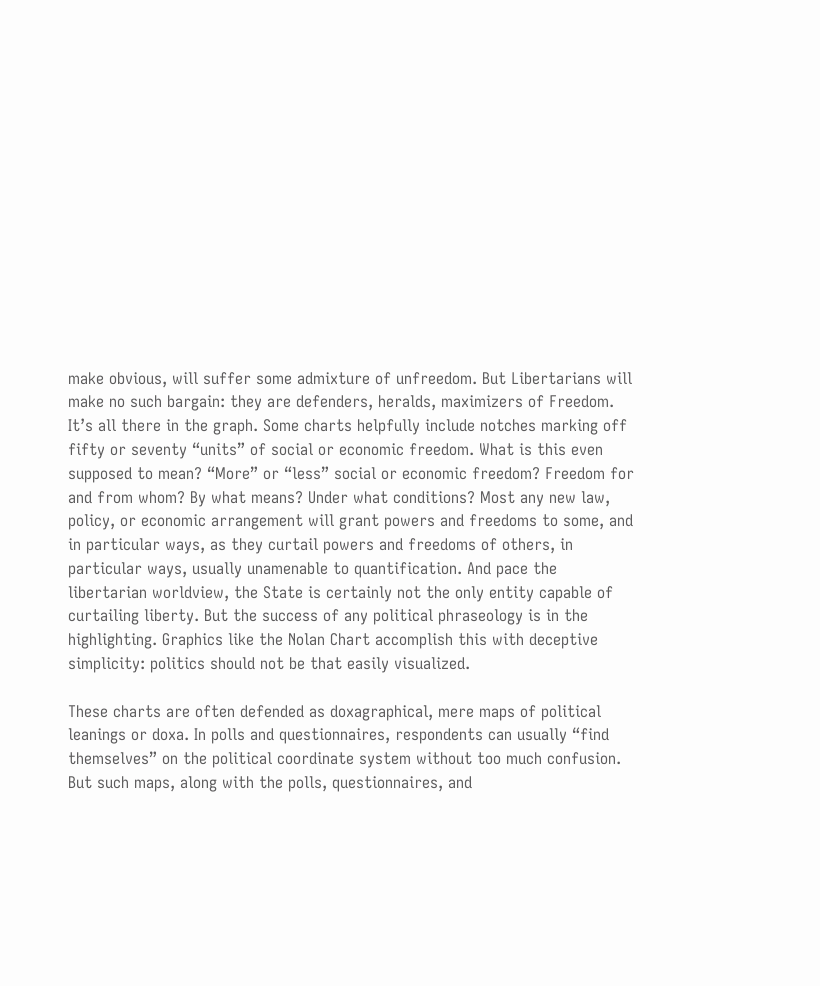make obvious, will suffer some admixture of unfreedom. But Libertarians will make no such bargain: they are defenders, heralds, maximizers of Freedom. It’s all there in the graph. Some charts helpfully include notches marking off fifty or seventy “units” of social or economic freedom. What is this even supposed to mean? “More” or “less” social or economic freedom? Freedom for and from whom? By what means? Under what conditions? Most any new law, policy, or economic arrangement will grant powers and freedoms to some, and in particular ways, as they curtail powers and freedoms of others, in particular ways, usually unamenable to quantification. And pace the libertarian worldview, the State is certainly not the only entity capable of curtailing liberty. But the success of any political phraseology is in the highlighting. Graphics like the Nolan Chart accomplish this with deceptive simplicity: politics should not be that easily visualized.

These charts are often defended as doxagraphical, mere maps of political leanings or doxa. In polls and questionnaires, respondents can usually “find themselves” on the political coordinate system without too much confusion. But such maps, along with the polls, questionnaires, and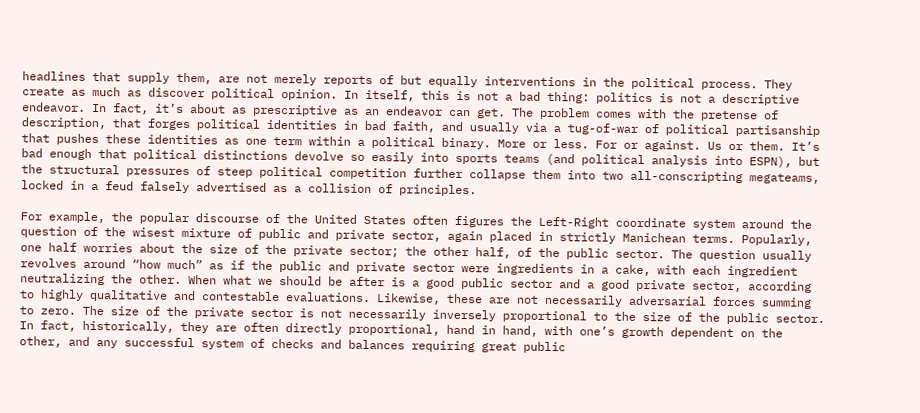headlines that supply them, are not merely reports of but equally interventions in the political process. They create as much as discover political opinion. In itself, this is not a bad thing: politics is not a descriptive endeavor. In fact, it’s about as prescriptive as an endeavor can get. The problem comes with the pretense of description, that forges political identities in bad faith, and usually via a tug-of-war of political partisanship that pushes these identities as one term within a political binary. More or less. For or against. Us or them. It’s bad enough that political distinctions devolve so easily into sports teams (and political analysis into ESPN), but the structural pressures of steep political competition further collapse them into two all-conscripting megateams, locked in a feud falsely advertised as a collision of principles.

For example, the popular discourse of the United States often figures the Left-Right coordinate system around the question of the wisest mixture of public and private sector, again placed in strictly Manichean terms. Popularly, one half worries about the size of the private sector; the other half, of the public sector. The question usually revolves around “how much” as if the public and private sector were ingredients in a cake, with each ingredient neutralizing the other. When what we should be after is a good public sector and a good private sector, according to highly qualitative and contestable evaluations. Likewise, these are not necessarily adversarial forces summing to zero. The size of the private sector is not necessarily inversely proportional to the size of the public sector. In fact, historically, they are often directly proportional, hand in hand, with one’s growth dependent on the other, and any successful system of checks and balances requiring great public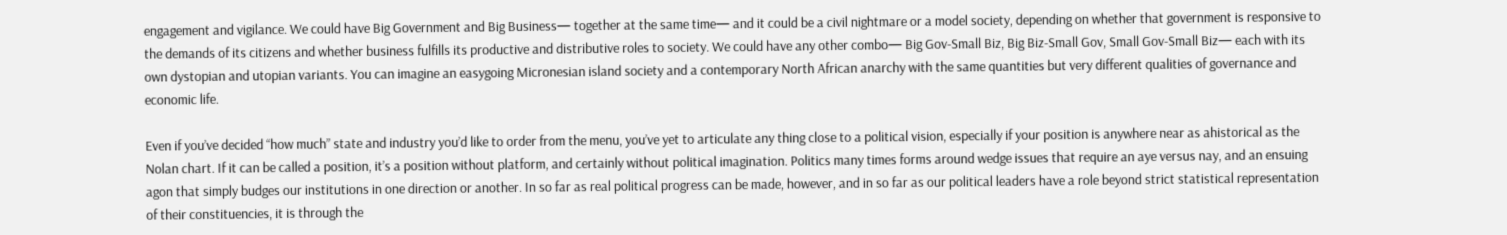engagement and vigilance. We could have Big Government and Big Business— together at the same time— and it could be a civil nightmare or a model society, depending on whether that government is responsive to the demands of its citizens and whether business fulfills its productive and distributive roles to society. We could have any other combo— Big Gov-Small Biz, Big Biz-Small Gov, Small Gov-Small Biz— each with its own dystopian and utopian variants. You can imagine an easygoing Micronesian island society and a contemporary North African anarchy with the same quantities but very different qualities of governance and economic life.

Even if you’ve decided “how much” state and industry you’d like to order from the menu, you’ve yet to articulate any thing close to a political vision, especially if your position is anywhere near as ahistorical as the Nolan chart. If it can be called a position, it’s a position without platform, and certainly without political imagination. Politics many times forms around wedge issues that require an aye versus nay, and an ensuing agon that simply budges our institutions in one direction or another. In so far as real political progress can be made, however, and in so far as our political leaders have a role beyond strict statistical representation of their constituencies, it is through the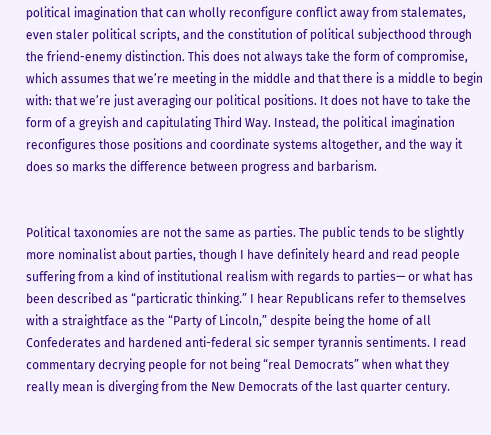political imagination that can wholly reconfigure conflict away from stalemates, even staler political scripts, and the constitution of political subjecthood through the friend-enemy distinction. This does not always take the form of compromise, which assumes that we’re meeting in the middle and that there is a middle to begin with: that we’re just averaging our political positions. It does not have to take the form of a greyish and capitulating Third Way. Instead, the political imagination reconfigures those positions and coordinate systems altogether, and the way it does so marks the difference between progress and barbarism.


Political taxonomies are not the same as parties. The public tends to be slightly more nominalist about parties, though I have definitely heard and read people suffering from a kind of institutional realism with regards to parties— or what has been described as “particratic thinking.” I hear Republicans refer to themselves with a straightface as the “Party of Lincoln,” despite being the home of all Confederates and hardened anti-federal sic semper tyrannis sentiments. I read commentary decrying people for not being “real Democrats” when what they really mean is diverging from the New Democrats of the last quarter century.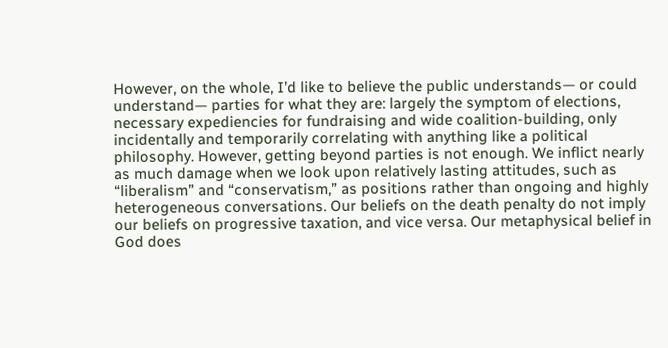However, on the whole, I’d like to believe the public understands— or could understand— parties for what they are: largely the symptom of elections, necessary expediencies for fundraising and wide coalition-building, only incidentally and temporarily correlating with anything like a political philosophy. However, getting beyond parties is not enough. We inflict nearly as much damage when we look upon relatively lasting attitudes, such as “liberalism” and “conservatism,” as positions rather than ongoing and highly heterogeneous conversations. Our beliefs on the death penalty do not imply our beliefs on progressive taxation, and vice versa. Our metaphysical belief in God does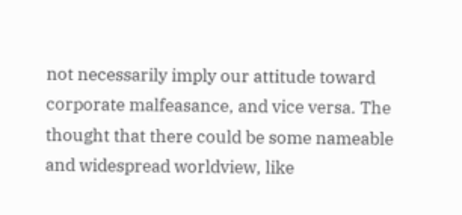not necessarily imply our attitude toward corporate malfeasance, and vice versa. The thought that there could be some nameable and widespread worldview, like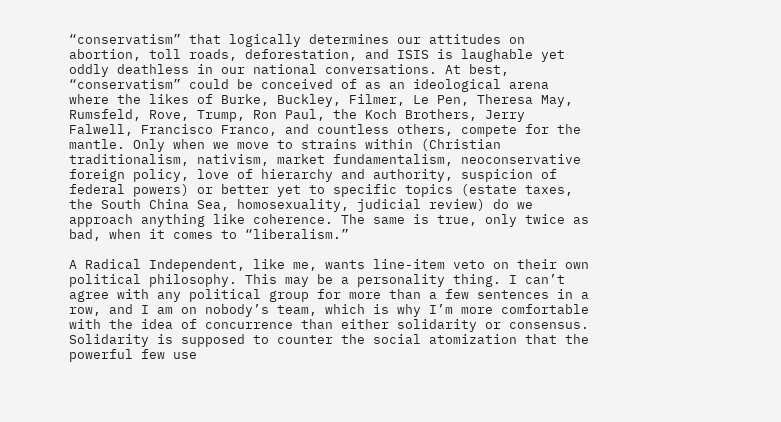“conservatism” that logically determines our attitudes on abortion, toll roads, deforestation, and ISIS is laughable yet oddly deathless in our national conversations. At best, “conservatism” could be conceived of as an ideological arena where the likes of Burke, Buckley, Filmer, Le Pen, Theresa May, Rumsfeld, Rove, Trump, Ron Paul, the Koch Brothers, Jerry Falwell, Francisco Franco, and countless others, compete for the mantle. Only when we move to strains within (Christian traditionalism, nativism, market fundamentalism, neoconservative foreign policy, love of hierarchy and authority, suspicion of federal powers) or better yet to specific topics (estate taxes, the South China Sea, homosexuality, judicial review) do we approach anything like coherence. The same is true, only twice as bad, when it comes to “liberalism.”

A Radical Independent, like me, wants line-item veto on their own political philosophy. This may be a personality thing. I can’t agree with any political group for more than a few sentences in a row, and I am on nobody’s team, which is why I’m more comfortable with the idea of concurrence than either solidarity or consensus. Solidarity is supposed to counter the social atomization that the powerful few use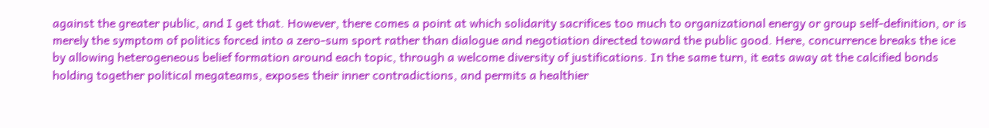against the greater public, and I get that. However, there comes a point at which solidarity sacrifices too much to organizational energy or group self-definition, or is merely the symptom of politics forced into a zero-sum sport rather than dialogue and negotiation directed toward the public good. Here, concurrence breaks the ice by allowing heterogeneous belief formation around each topic, through a welcome diversity of justifications. In the same turn, it eats away at the calcified bonds holding together political megateams, exposes their inner contradictions, and permits a healthier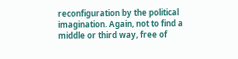reconfiguration by the political imagination. Again, not to find a middle or third way, free of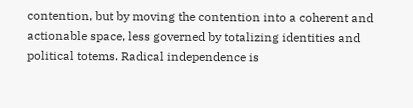contention, but by moving the contention into a coherent and actionable space, less governed by totalizing identities and political totems. Radical independence is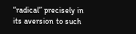“radical” precisely in its aversion to such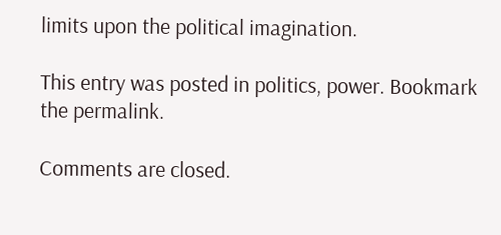limits upon the political imagination.

This entry was posted in politics, power. Bookmark the permalink.

Comments are closed.